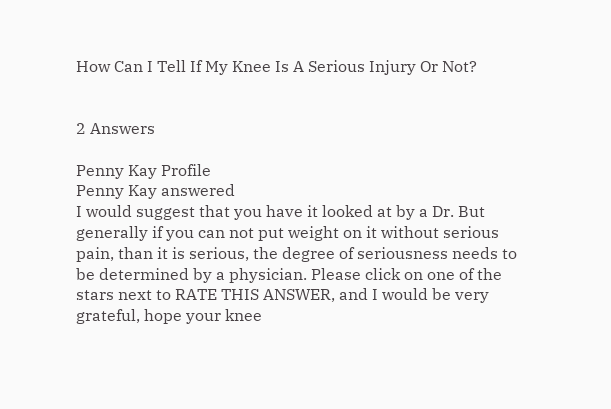How Can I Tell If My Knee Is A Serious Injury Or Not?


2 Answers

Penny Kay Profile
Penny Kay answered
I would suggest that you have it looked at by a Dr. But generally if you can not put weight on it without serious pain, than it is serious, the degree of seriousness needs to be determined by a physician. Please click on one of the stars next to RATE THIS ANSWER, and I would be very grateful, hope your knee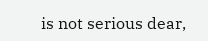is not serious dear,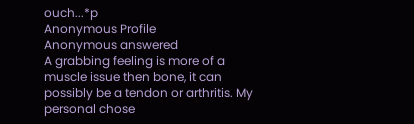ouch...*p
Anonymous Profile
Anonymous answered
A grabbing feeling is more of a muscle issue then bone, it can possibly be a tendon or arthritis. My personal chose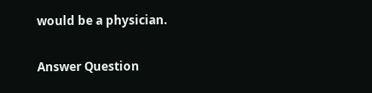would be a physician.

Answer Question